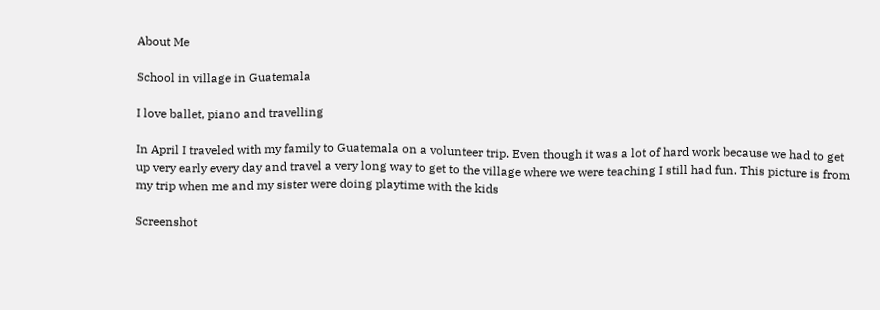About Me

School in village in Guatemala

I love ballet, piano and travelling

In April I traveled with my family to Guatemala on a volunteer trip. Even though it was a lot of hard work because we had to get up very early every day and travel a very long way to get to the village where we were teaching I still had fun. This picture is from my trip when me and my sister were doing playtime with the kids

Screenshot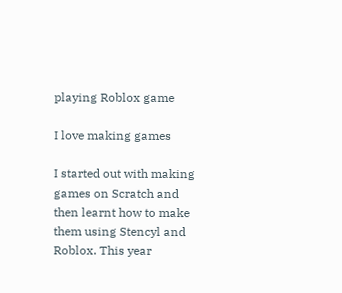playing Roblox game

I love making games

I started out with making games on Scratch and then learnt how to make them using Stencyl and Roblox. This year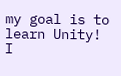my goal is to learn Unity! I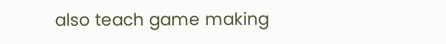also teach game making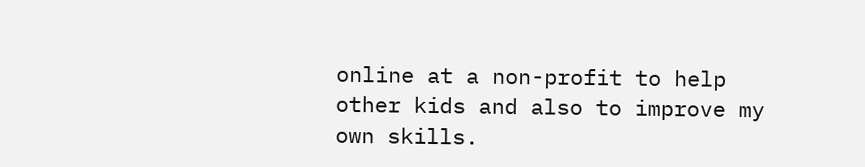online at a non-profit to help other kids and also to improve my own skills.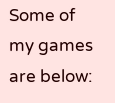Some of my games are below: